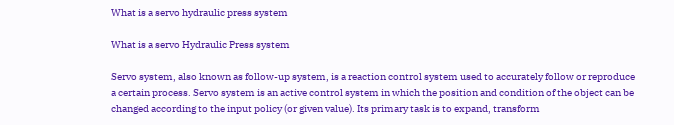What is a servo hydraulic press system

What is a servo Hydraulic Press system

Servo system, also known as follow-up system, is a reaction control system used to accurately follow or reproduce a certain process. Servo system is an active control system in which the position and condition of the object can be changed according to the input policy (or given value). Its primary task is to expand, transform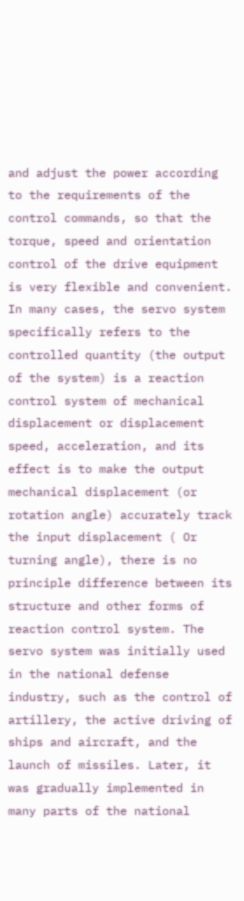and adjust the power according to the requirements of the control commands, so that the torque, speed and orientation control of the drive equipment is very flexible and convenient. In many cases, the servo system specifically refers to the controlled quantity (the output of the system) is a reaction control system of mechanical displacement or displacement speed, acceleration, and its effect is to make the output mechanical displacement (or rotation angle) accurately track the input displacement ( Or turning angle), there is no principle difference between its structure and other forms of reaction control system. The servo system was initially used in the national defense industry, such as the control of artillery, the active driving of ships and aircraft, and the launch of missiles. Later, it was gradually implemented in many parts of the national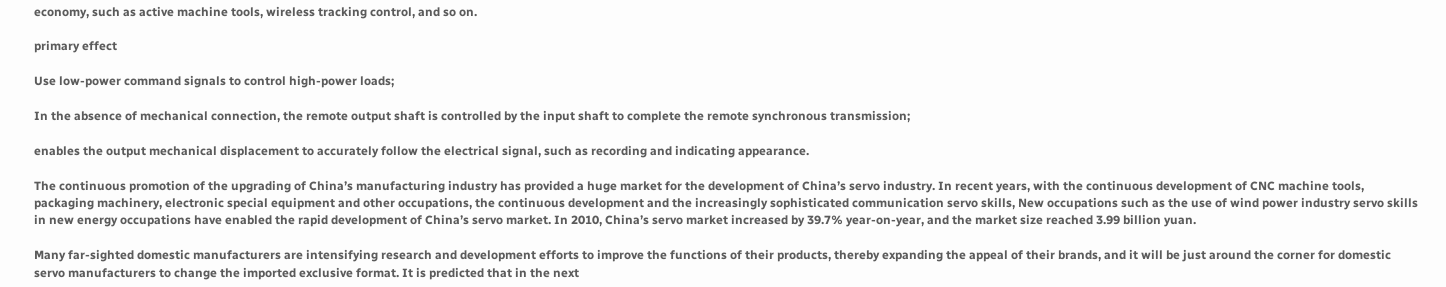economy, such as active machine tools, wireless tracking control, and so on.

primary effect

Use low-power command signals to control high-power loads;

In the absence of mechanical connection, the remote output shaft is controlled by the input shaft to complete the remote synchronous transmission;

enables the output mechanical displacement to accurately follow the electrical signal, such as recording and indicating appearance.

The continuous promotion of the upgrading of China’s manufacturing industry has provided a huge market for the development of China’s servo industry. In recent years, with the continuous development of CNC machine tools, packaging machinery, electronic special equipment and other occupations, the continuous development and the increasingly sophisticated communication servo skills, New occupations such as the use of wind power industry servo skills in new energy occupations have enabled the rapid development of China’s servo market. In 2010, China’s servo market increased by 39.7% year-on-year, and the market size reached 3.99 billion yuan.

Many far-sighted domestic manufacturers are intensifying research and development efforts to improve the functions of their products, thereby expanding the appeal of their brands, and it will be just around the corner for domestic servo manufacturers to change the imported exclusive format. It is predicted that in the next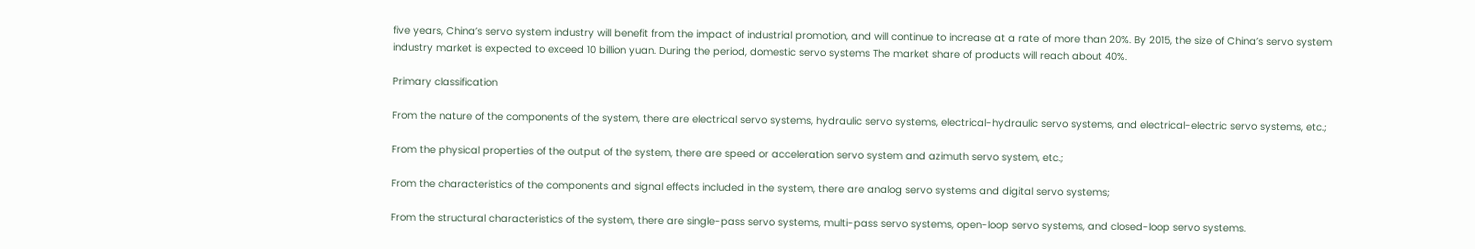five years, China’s servo system industry will benefit from the impact of industrial promotion, and will continue to increase at a rate of more than 20%. By 2015, the size of China’s servo system industry market is expected to exceed 10 billion yuan. During the period, domestic servo systems The market share of products will reach about 40%.

Primary classification

From the nature of the components of the system, there are electrical servo systems, hydraulic servo systems, electrical-hydraulic servo systems, and electrical-electric servo systems, etc.;

From the physical properties of the output of the system, there are speed or acceleration servo system and azimuth servo system, etc.;

From the characteristics of the components and signal effects included in the system, there are analog servo systems and digital servo systems;

From the structural characteristics of the system, there are single-pass servo systems, multi-pass servo systems, open-loop servo systems, and closed-loop servo systems.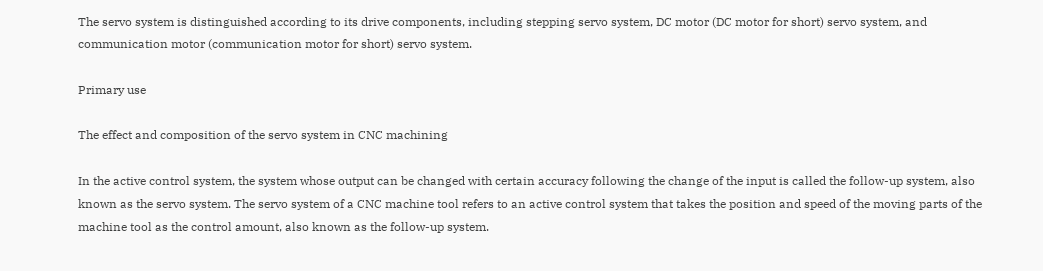The servo system is distinguished according to its drive components, including stepping servo system, DC motor (DC motor for short) servo system, and communication motor (communication motor for short) servo system.

Primary use

The effect and composition of the servo system in CNC machining

In the active control system, the system whose output can be changed with certain accuracy following the change of the input is called the follow-up system, also known as the servo system. The servo system of a CNC machine tool refers to an active control system that takes the position and speed of the moving parts of the machine tool as the control amount, also known as the follow-up system.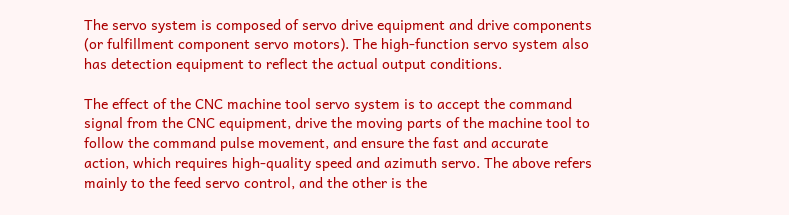The servo system is composed of servo drive equipment and drive components (or fulfillment component servo motors). The high-function servo system also has detection equipment to reflect the actual output conditions.

The effect of the CNC machine tool servo system is to accept the command signal from the CNC equipment, drive the moving parts of the machine tool to follow the command pulse movement, and ensure the fast and accurate action, which requires high-quality speed and azimuth servo. The above refers mainly to the feed servo control, and the other is the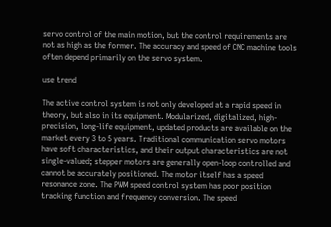servo control of the main motion, but the control requirements are not as high as the former. The accuracy and speed of CNC machine tools often depend primarily on the servo system.

use trend

The active control system is not only developed at a rapid speed in theory, but also in its equipment. Modularized, digitalized, high-precision, long-life equipment, updated products are available on the market every 3 to 5 years. Traditional communication servo motors have soft characteristics, and their output characteristics are not single-valued; stepper motors are generally open-loop controlled and cannot be accurately positioned. The motor itself has a speed resonance zone. The PWM speed control system has poor position tracking function and frequency conversion. The speed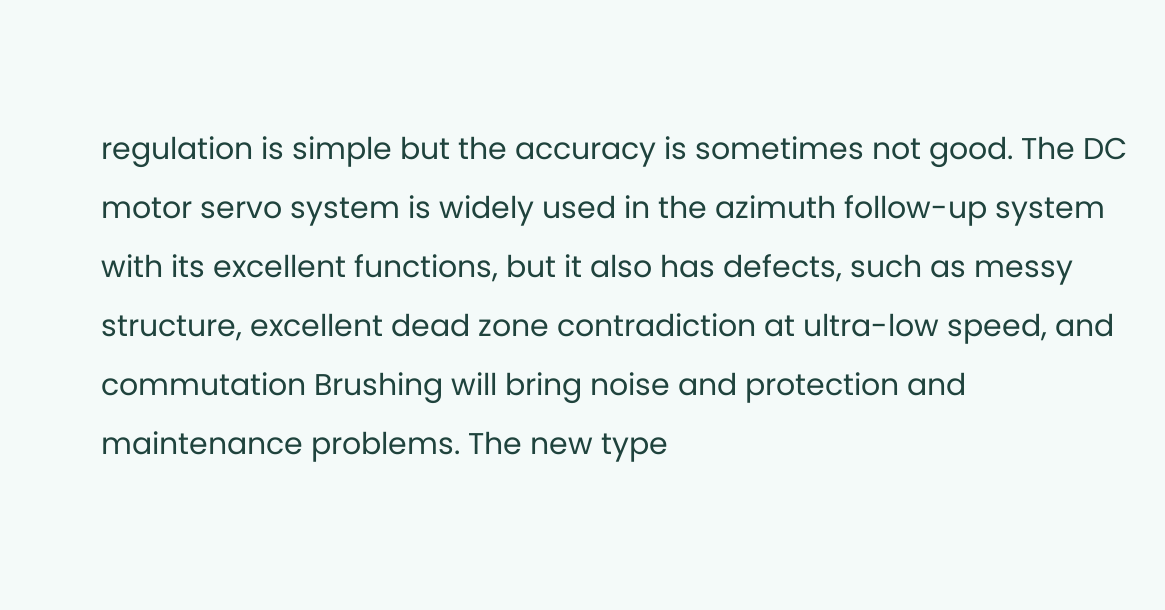regulation is simple but the accuracy is sometimes not good. The DC motor servo system is widely used in the azimuth follow-up system with its excellent functions, but it also has defects, such as messy structure, excellent dead zone contradiction at ultra-low speed, and commutation Brushing will bring noise and protection and maintenance problems. The new type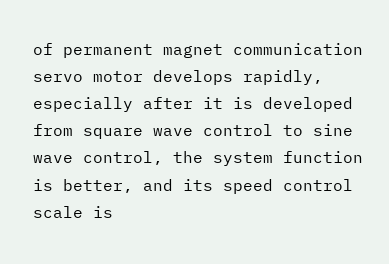of permanent magnet communication servo motor develops rapidly, especially after it is developed from square wave control to sine wave control, the system function is better, and its speed control scale is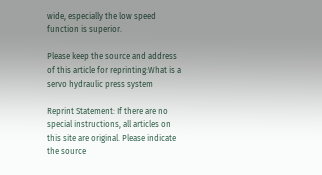wide, especially the low speed function is superior.

Please keep the source and address of this article for reprinting:What is a servo hydraulic press system

Reprint Statement: If there are no special instructions, all articles on this site are original. Please indicate the source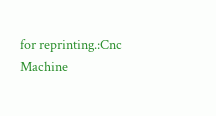for reprinting.:Cnc Machine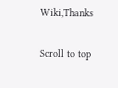Wiki,Thanks

Scroll to top